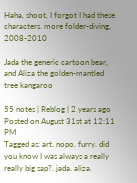Haha, shoot, I forgot I had these characters. more folder-diving, 2008-2010

Jada the generic cartoon bear, and Aliza the golden-mantled tree kangaroo

55 notes | Reblog | 2 years ago
Posted on August 31st at 12:11 PM
Tagged as: art. nopo. furry. did you know I was always a really really big sap?. jada. aliza.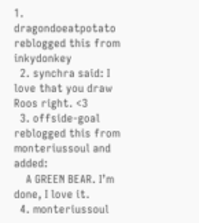1. dragondoeatpotato reblogged this from inkydonkey
  2. synchra said: I love that you draw Roos right. <3
  3. offside-goal reblogged this from monteriussoul and added:
    A GREEN BEAR. I’m done, I love it.
  4. monteriussoul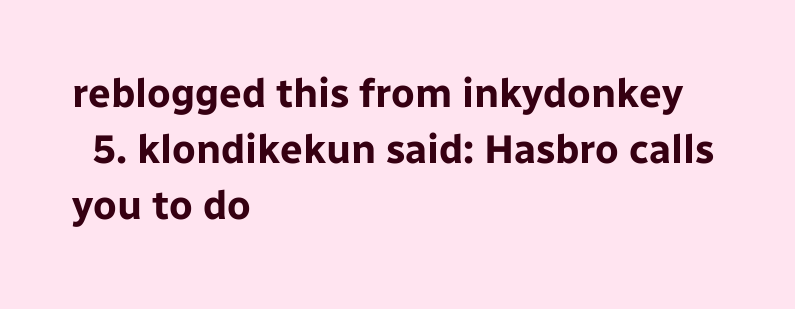reblogged this from inkydonkey
  5. klondikekun said: Hasbro calls you to do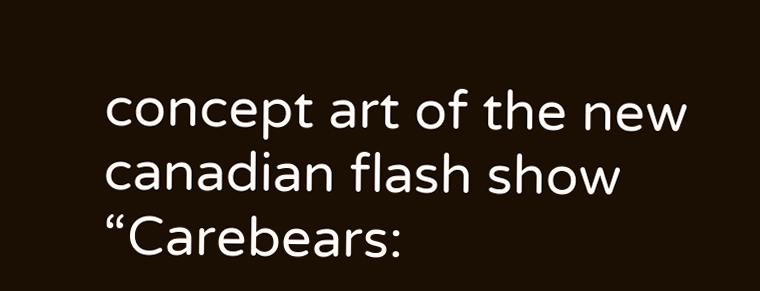concept art of the new canadian flash show “Carebears: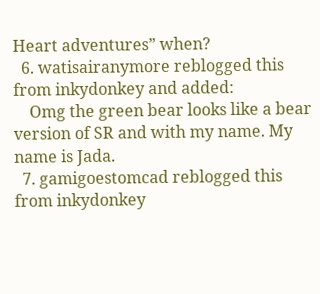Heart adventures” when?
  6. watisairanymore reblogged this from inkydonkey and added:
    Omg the green bear looks like a bear version of SR and with my name. My name is Jada.
  7. gamigoestomcad reblogged this from inkydonkey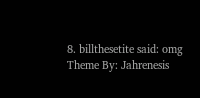8. billthesetite said: omg
Theme By: Jahrenesis